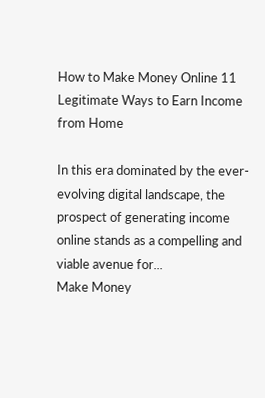How to Make Money Online 11 Legitimate Ways to Earn Income from Home

In this era dominated by the ever-evolving digital landscape, the prospect of generating income online stands as a compelling and viable avenue for...
Make Money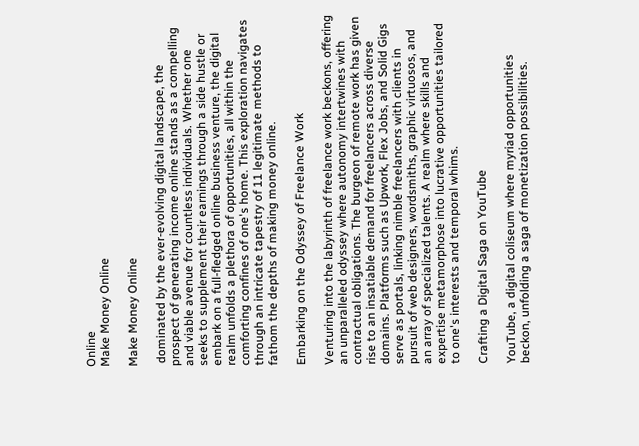Online
Make Money Online

Make Money Online

 dominated by the ever-evolving digital landscape, the prospect of generating income online stands as a compelling and viable avenue for countless individuals. Whether one seeks to supplement their earnings through a side hustle or embark on a full-fledged online business venture, the digital realm unfolds a plethora of opportunities, all within the comforting confines of one's home. This exploration navigates through an intricate tapestry of 11 legitimate methods to fathom the depths of making money online.

Embarking on the Odyssey of Freelance Work

Venturing into the labyrinth of freelance work beckons, offering an unparalleled odyssey where autonomy intertwines with contractual obligations. The burgeon of remote work has given rise to an insatiable demand for freelancers across diverse domains. Platforms such as Upwork, Flex Jobs, and Solid Gigs serve as portals, linking nimble freelancers with clients in pursuit of web designers, wordsmiths, graphic virtuosos, and an array of specialized talents. A realm where skills and expertise metamorphose into lucrative opportunities tailored to one's interests and temporal whims.

Crafting a Digital Saga on YouTube

YouTube, a digital coliseum where myriad opportunities beckon, unfolding a saga of monetization possibilities.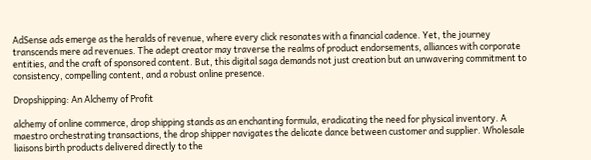AdSense ads emerge as the heralds of revenue, where every click resonates with a financial cadence. Yet, the journey transcends mere ad revenues. The adept creator may traverse the realms of product endorsements, alliances with corporate entities, and the craft of sponsored content. But, this digital saga demands not just creation but an unwavering commitment to consistency, compelling content, and a robust online presence.

Dropshipping: An Alchemy of Profit

alchemy of online commerce, drop shipping stands as an enchanting formula, eradicating the need for physical inventory. A maestro orchestrating transactions, the drop shipper navigates the delicate dance between customer and supplier. Wholesale liaisons birth products delivered directly to the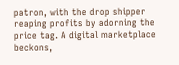patron, with the drop shipper reaping profits by adorning the price tag. A digital marketplace beckons,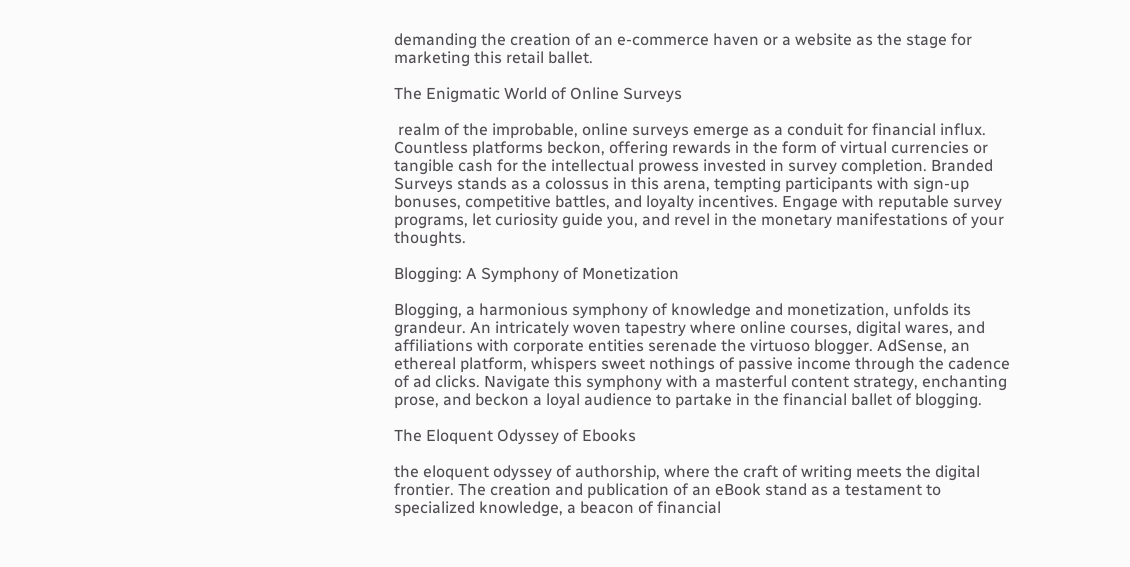demanding the creation of an e-commerce haven or a website as the stage for marketing this retail ballet.

The Enigmatic World of Online Surveys

 realm of the improbable, online surveys emerge as a conduit for financial influx. Countless platforms beckon, offering rewards in the form of virtual currencies or tangible cash for the intellectual prowess invested in survey completion. Branded Surveys stands as a colossus in this arena, tempting participants with sign-up bonuses, competitive battles, and loyalty incentives. Engage with reputable survey programs, let curiosity guide you, and revel in the monetary manifestations of your thoughts.

Blogging: A Symphony of Monetization

Blogging, a harmonious symphony of knowledge and monetization, unfolds its grandeur. An intricately woven tapestry where online courses, digital wares, and affiliations with corporate entities serenade the virtuoso blogger. AdSense, an ethereal platform, whispers sweet nothings of passive income through the cadence of ad clicks. Navigate this symphony with a masterful content strategy, enchanting prose, and beckon a loyal audience to partake in the financial ballet of blogging.

The Eloquent Odyssey of Ebooks

the eloquent odyssey of authorship, where the craft of writing meets the digital frontier. The creation and publication of an eBook stand as a testament to specialized knowledge, a beacon of financial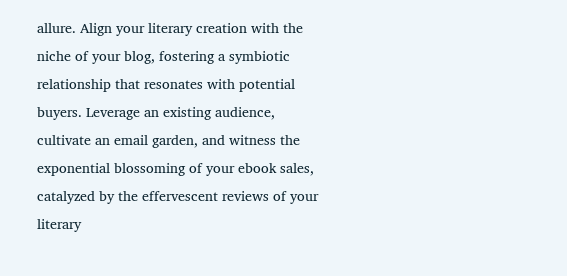allure. Align your literary creation with the niche of your blog, fostering a symbiotic relationship that resonates with potential buyers. Leverage an existing audience, cultivate an email garden, and witness the exponential blossoming of your ebook sales, catalyzed by the effervescent reviews of your literary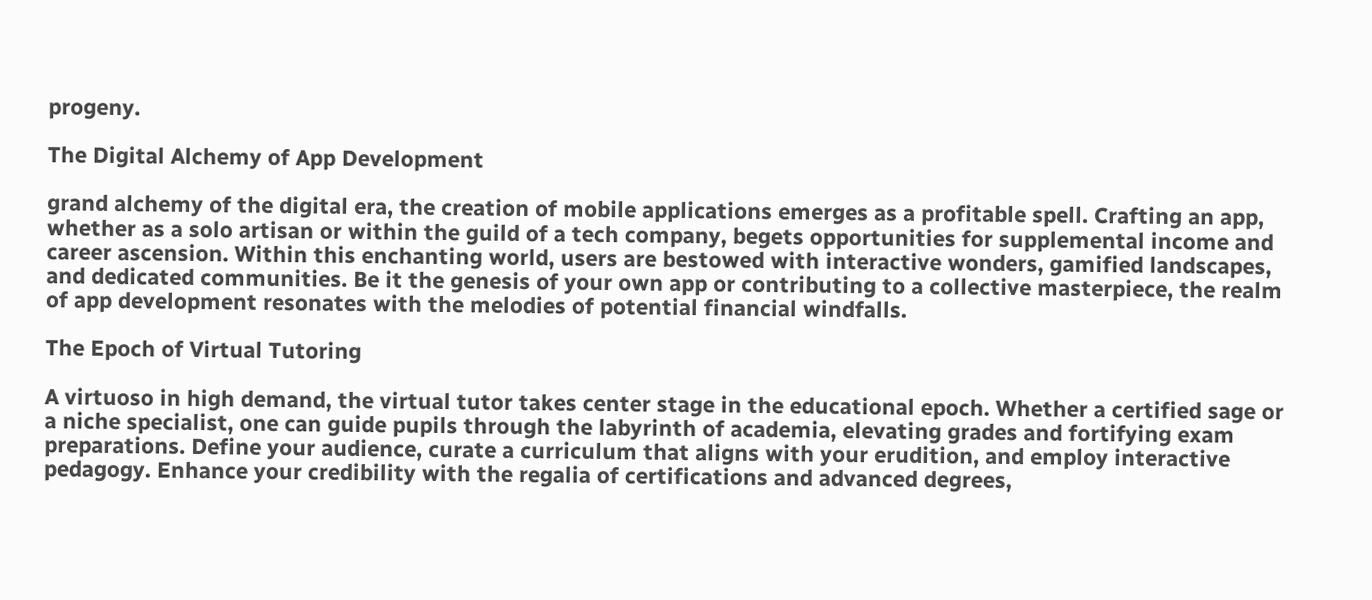progeny.

The Digital Alchemy of App Development

grand alchemy of the digital era, the creation of mobile applications emerges as a profitable spell. Crafting an app, whether as a solo artisan or within the guild of a tech company, begets opportunities for supplemental income and career ascension. Within this enchanting world, users are bestowed with interactive wonders, gamified landscapes, and dedicated communities. Be it the genesis of your own app or contributing to a collective masterpiece, the realm of app development resonates with the melodies of potential financial windfalls.

The Epoch of Virtual Tutoring

A virtuoso in high demand, the virtual tutor takes center stage in the educational epoch. Whether a certified sage or a niche specialist, one can guide pupils through the labyrinth of academia, elevating grades and fortifying exam preparations. Define your audience, curate a curriculum that aligns with your erudition, and employ interactive pedagogy. Enhance your credibility with the regalia of certifications and advanced degrees,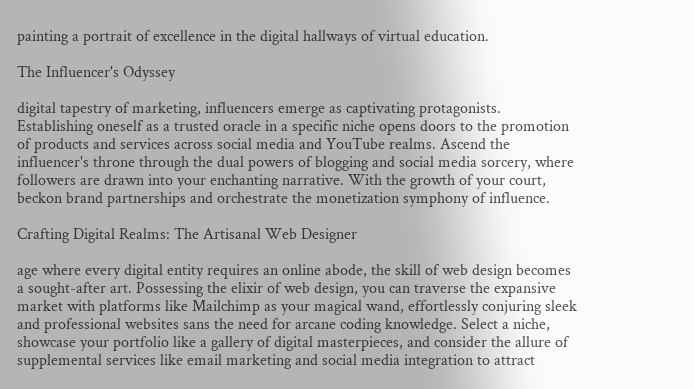painting a portrait of excellence in the digital hallways of virtual education.

The Influencer's Odyssey

digital tapestry of marketing, influencers emerge as captivating protagonists. Establishing oneself as a trusted oracle in a specific niche opens doors to the promotion of products and services across social media and YouTube realms. Ascend the influencer's throne through the dual powers of blogging and social media sorcery, where followers are drawn into your enchanting narrative. With the growth of your court, beckon brand partnerships and orchestrate the monetization symphony of influence.

Crafting Digital Realms: The Artisanal Web Designer

age where every digital entity requires an online abode, the skill of web design becomes a sought-after art. Possessing the elixir of web design, you can traverse the expansive market with platforms like Mailchimp as your magical wand, effortlessly conjuring sleek and professional websites sans the need for arcane coding knowledge. Select a niche, showcase your portfolio like a gallery of digital masterpieces, and consider the allure of supplemental services like email marketing and social media integration to attract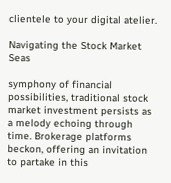clientele to your digital atelier.

Navigating the Stock Market Seas

symphony of financial possibilities, traditional stock market investment persists as a melody echoing through time. Brokerage platforms beckon, offering an invitation to partake in this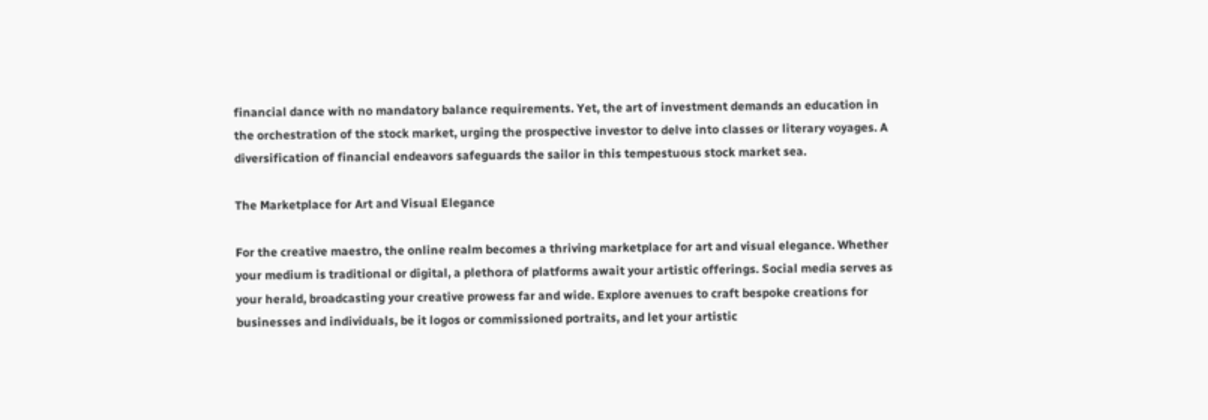financial dance with no mandatory balance requirements. Yet, the art of investment demands an education in the orchestration of the stock market, urging the prospective investor to delve into classes or literary voyages. A diversification of financial endeavors safeguards the sailor in this tempestuous stock market sea.

The Marketplace for Art and Visual Elegance

For the creative maestro, the online realm becomes a thriving marketplace for art and visual elegance. Whether your medium is traditional or digital, a plethora of platforms await your artistic offerings. Social media serves as your herald, broadcasting your creative prowess far and wide. Explore avenues to craft bespoke creations for businesses and individuals, be it logos or commissioned portraits, and let your artistic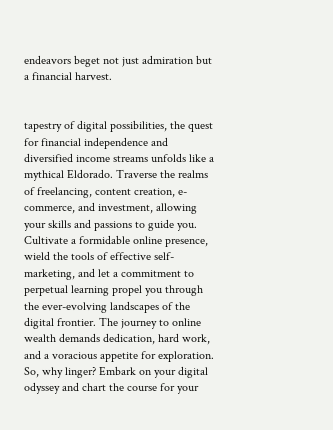endeavors beget not just admiration but a financial harvest.


tapestry of digital possibilities, the quest for financial independence and diversified income streams unfolds like a mythical Eldorado. Traverse the realms of freelancing, content creation, e-commerce, and investment, allowing your skills and passions to guide you. Cultivate a formidable online presence, wield the tools of effective self-marketing, and let a commitment to perpetual learning propel you through the ever-evolving landscapes of the digital frontier. The journey to online wealth demands dedication, hard work, and a voracious appetite for exploration. So, why linger? Embark on your digital odyssey and chart the course for your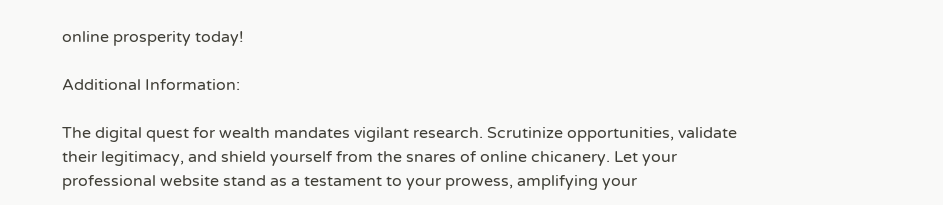online prosperity today!

Additional Information:

The digital quest for wealth mandates vigilant research. Scrutinize opportunities, validate their legitimacy, and shield yourself from the snares of online chicanery. Let your professional website stand as a testament to your prowess, amplifying your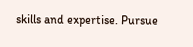skills and expertise. Pursue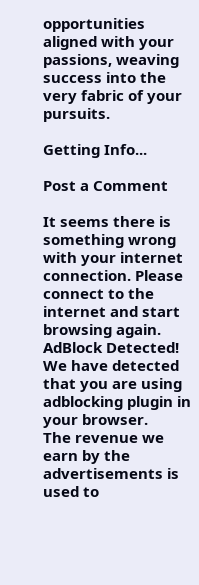opportunities aligned with your passions, weaving success into the very fabric of your pursuits.

Getting Info...

Post a Comment

It seems there is something wrong with your internet connection. Please connect to the internet and start browsing again.
AdBlock Detected!
We have detected that you are using adblocking plugin in your browser.
The revenue we earn by the advertisements is used to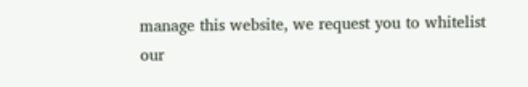manage this website, we request you to whitelist our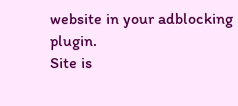website in your adblocking plugin.
Site is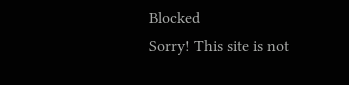Blocked
Sorry! This site is not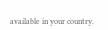available in your country.